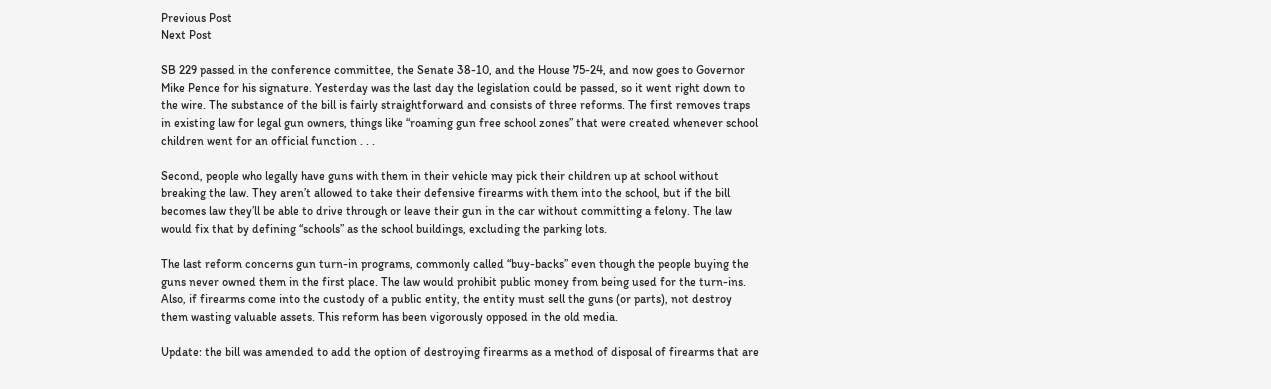Previous Post
Next Post

SB 229 passed in the conference committee, the Senate 38-10, and the House 75-24, and now goes to Governor Mike Pence for his signature. Yesterday was the last day the legislation could be passed, so it went right down to the wire. The substance of the bill is fairly straightforward and consists of three reforms. The first removes traps in existing law for legal gun owners, things like “roaming gun free school zones” that were created whenever school children went for an official function . . .

Second, people who legally have guns with them in their vehicle may pick their children up at school without breaking the law. They aren’t allowed to take their defensive firearms with them into the school, but if the bill becomes law they’ll be able to drive through or leave their gun in the car without committing a felony. The law would fix that by defining “schools” as the school buildings, excluding the parking lots.

The last reform concerns gun turn-in programs, commonly called “buy-backs” even though the people buying the guns never owned them in the first place. The law would prohibit public money from being used for the turn-ins. Also, if firearms come into the custody of a public entity, the entity must sell the guns (or parts), not destroy them wasting valuable assets. This reform has been vigorously opposed in the old media.

Update: the bill was amended to add the option of destroying firearms as a method of disposal of firearms that are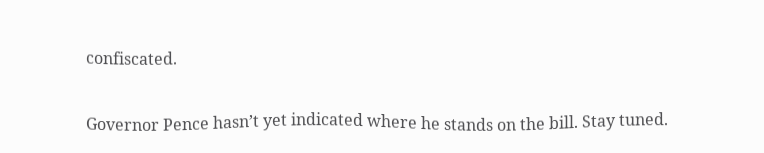confiscated.

Governor Pence hasn’t yet indicated where he stands on the bill. Stay tuned.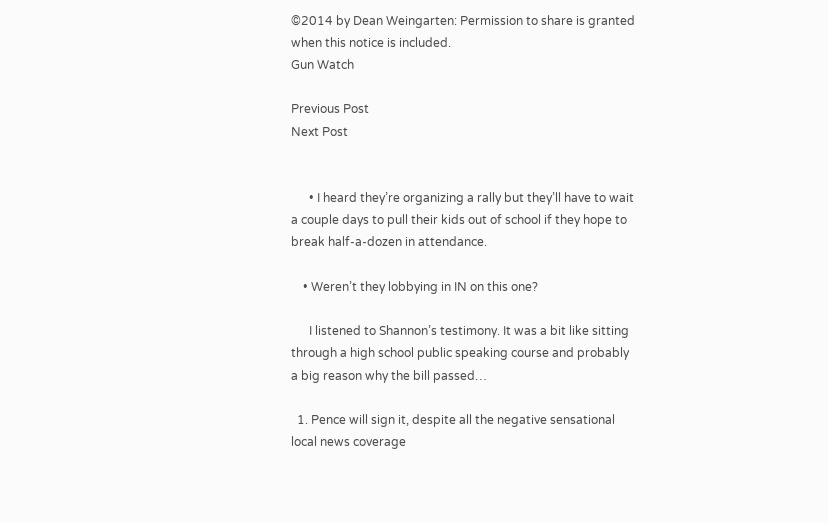©2014 by Dean Weingarten: Permission to share is granted when this notice is included.
Gun Watch

Previous Post
Next Post


      • I heard they’re organizing a rally but they’ll have to wait a couple days to pull their kids out of school if they hope to break half-a-dozen in attendance.

    • Weren’t they lobbying in IN on this one?

      I listened to Shannon’s testimony. It was a bit like sitting through a high school public speaking course and probably a big reason why the bill passed…

  1. Pence will sign it, despite all the negative sensational local news coverage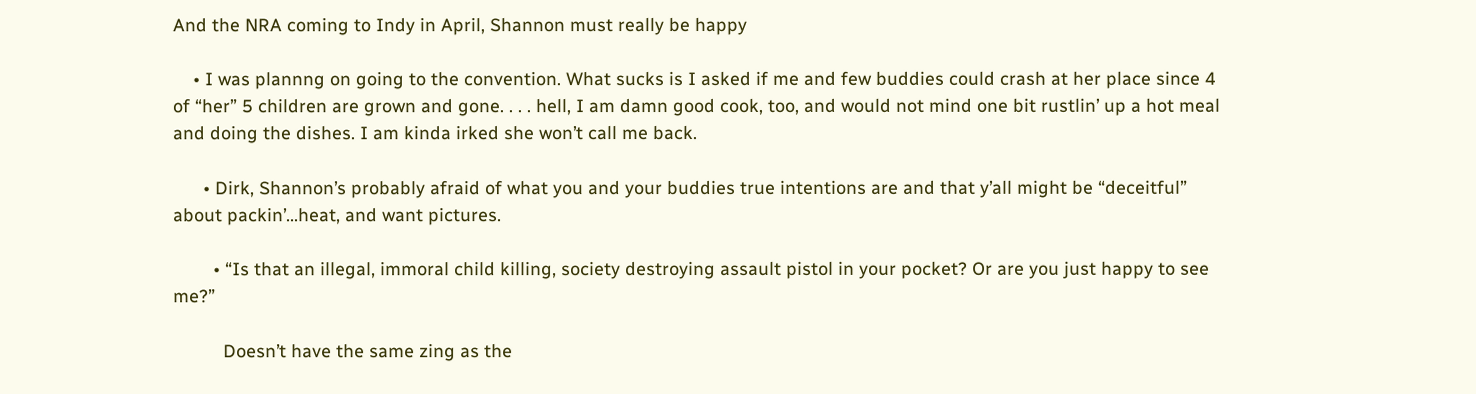And the NRA coming to Indy in April, Shannon must really be happy

    • I was plannng on going to the convention. What sucks is I asked if me and few buddies could crash at her place since 4 of “her” 5 children are grown and gone. . . . hell, I am damn good cook, too, and would not mind one bit rustlin’ up a hot meal and doing the dishes. I am kinda irked she won’t call me back.

      • Dirk, Shannon’s probably afraid of what you and your buddies true intentions are and that y’all might be “deceitful” about packin’…heat, and want pictures.

        • “Is that an illegal, immoral child killing, society destroying assault pistol in your pocket? Or are you just happy to see me?”

          Doesn’t have the same zing as the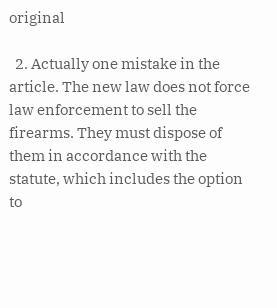original

  2. Actually one mistake in the article. The new law does not force law enforcement to sell the firearms. They must dispose of them in accordance with the statute, which includes the option to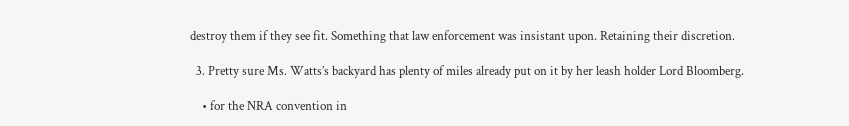destroy them if they see fit. Something that law enforcement was insistant upon. Retaining their discretion.

  3. Pretty sure Ms. Watts’s backyard has plenty of miles already put on it by her leash holder Lord Bloomberg.

    • for the NRA convention in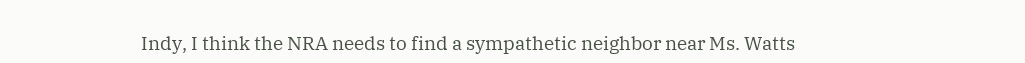Indy, I think the NRA needs to find a sympathetic neighbor near Ms. Watts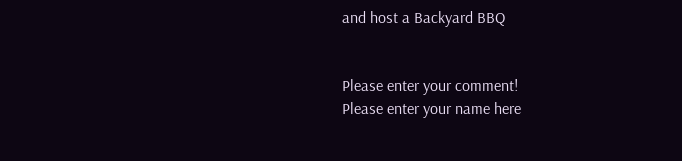and host a Backyard BBQ


Please enter your comment!
Please enter your name here